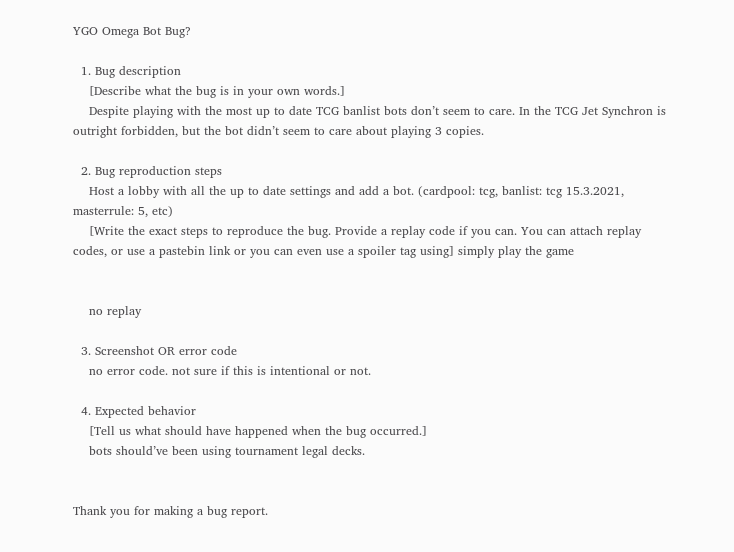YGO Omega Bot Bug?

  1. Bug description
    [Describe what the bug is in your own words.]
    Despite playing with the most up to date TCG banlist bots don’t seem to care. In the TCG Jet Synchron is outright forbidden, but the bot didn’t seem to care about playing 3 copies.

  2. Bug reproduction steps
    Host a lobby with all the up to date settings and add a bot. (cardpool: tcg, banlist: tcg 15.3.2021, masterrule: 5, etc)
    [Write the exact steps to reproduce the bug. Provide a replay code if you can. You can attach replay codes, or use a pastebin link or you can even use a spoiler tag using] simply play the game


    no replay

  3. Screenshot OR error code
    no error code. not sure if this is intentional or not.

  4. Expected behavior
    [Tell us what should have happened when the bug occurred.]
    bots should’ve been using tournament legal decks.


Thank you for making a bug report.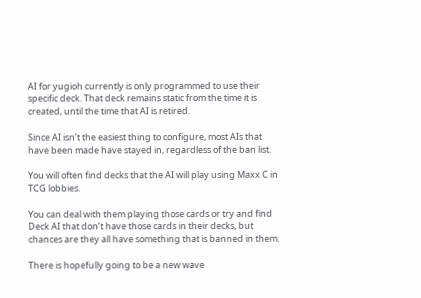AI for yugioh currently is only programmed to use their specific deck. That deck remains static from the time it is created, until the time that AI is retired.

Since AI isn’t the easiest thing to configure, most AIs that have been made have stayed in, regardless of the ban list.

You will often find decks that the AI will play using Maxx C in TCG lobbies.

You can deal with them playing those cards or try and find Deck AI that don’t have those cards in their decks, but chances are they all have something that is banned in them.

There is hopefully going to be a new wave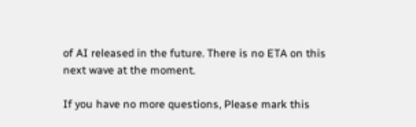of AI released in the future. There is no ETA on this next wave at the moment.

If you have no more questions, Please mark this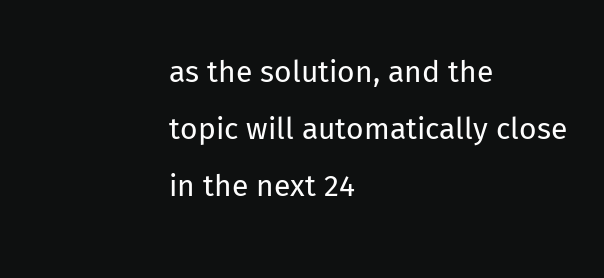as the solution, and the topic will automatically close in the next 24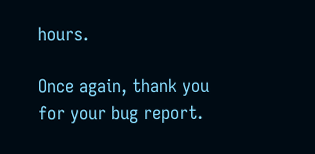hours.

Once again, thank you for your bug report.